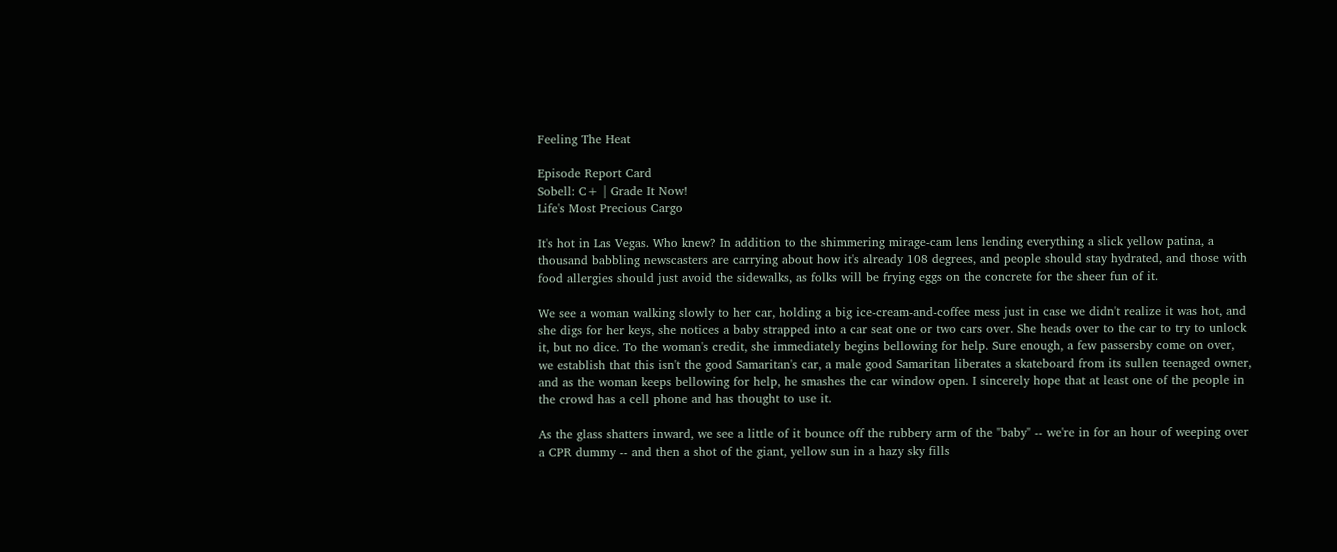Feeling The Heat

Episode Report Card
Sobell: C+ | Grade It Now!
Life's Most Precious Cargo

It's hot in Las Vegas. Who knew? In addition to the shimmering mirage-cam lens lending everything a slick yellow patina, a thousand babbling newscasters are carrying about how it's already 108 degrees, and people should stay hydrated, and those with food allergies should just avoid the sidewalks, as folks will be frying eggs on the concrete for the sheer fun of it.

We see a woman walking slowly to her car, holding a big ice-cream-and-coffee mess just in case we didn't realize it was hot, and she digs for her keys, she notices a baby strapped into a car seat one or two cars over. She heads over to the car to try to unlock it, but no dice. To the woman's credit, she immediately begins bellowing for help. Sure enough, a few passersby come on over, we establish that this isn't the good Samaritan's car, a male good Samaritan liberates a skateboard from its sullen teenaged owner, and as the woman keeps bellowing for help, he smashes the car window open. I sincerely hope that at least one of the people in the crowd has a cell phone and has thought to use it.

As the glass shatters inward, we see a little of it bounce off the rubbery arm of the "baby" -- we're in for an hour of weeping over a CPR dummy -- and then a shot of the giant, yellow sun in a hazy sky fills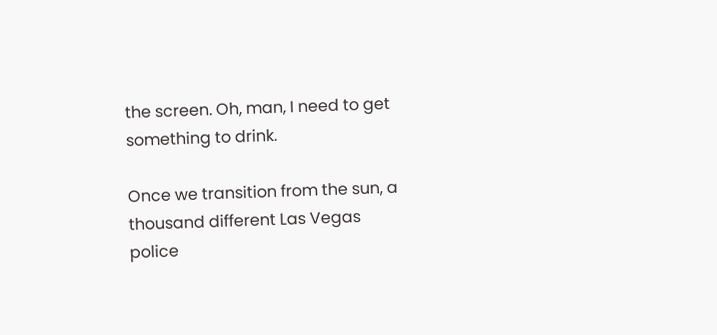the screen. Oh, man, I need to get something to drink.

Once we transition from the sun, a thousand different Las Vegas police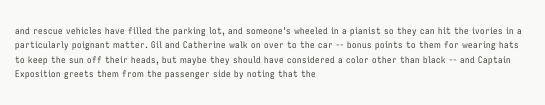and rescue vehicles have filled the parking lot, and someone's wheeled in a pianist so they can hit the ivories in a particularly poignant matter. Gil and Catherine walk on over to the car -- bonus points to them for wearing hats to keep the sun off their heads, but maybe they should have considered a color other than black -- and Captain Exposition greets them from the passenger side by noting that the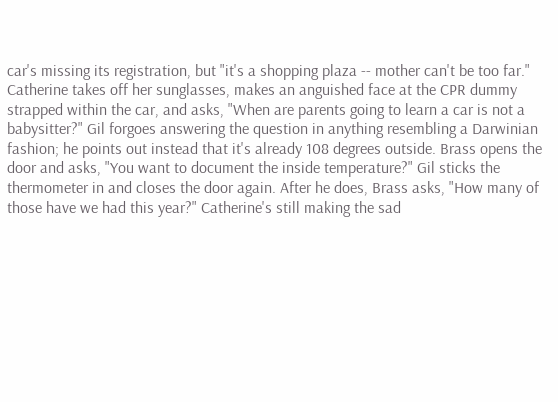car's missing its registration, but "it's a shopping plaza -- mother can't be too far." Catherine takes off her sunglasses, makes an anguished face at the CPR dummy strapped within the car, and asks, "When are parents going to learn a car is not a babysitter?" Gil forgoes answering the question in anything resembling a Darwinian fashion; he points out instead that it's already 108 degrees outside. Brass opens the door and asks, "You want to document the inside temperature?" Gil sticks the thermometer in and closes the door again. After he does, Brass asks, "How many of those have we had this year?" Catherine's still making the sad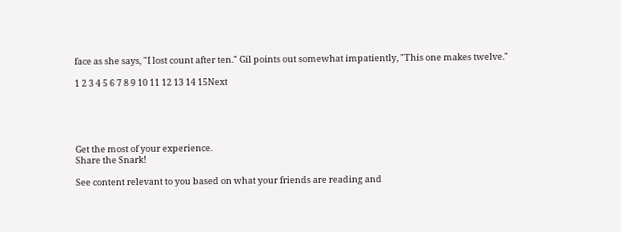face as she says, "I lost count after ten." Gil points out somewhat impatiently, "This one makes twelve."

1 2 3 4 5 6 7 8 9 10 11 12 13 14 15Next





Get the most of your experience.
Share the Snark!

See content relevant to you based on what your friends are reading and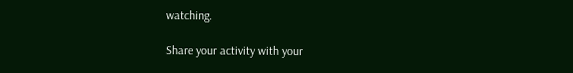watching.

Share your activity with your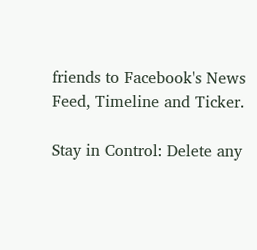friends to Facebook's News Feed, Timeline and Ticker.

Stay in Control: Delete any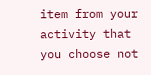item from your activity that you choose not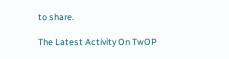to share.

The Latest Activity On TwOP